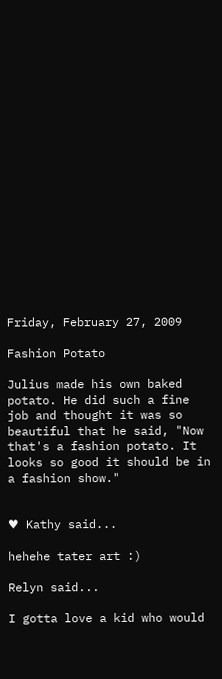Friday, February 27, 2009

Fashion Potato

Julius made his own baked potato. He did such a fine job and thought it was so beautiful that he said, "Now that's a fashion potato. It looks so good it should be in a fashion show."


♥ Kathy said...

hehehe tater art :)

Relyn said...

I gotta love a kid who would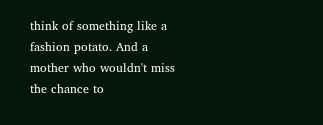think of something like a fashion potato. And a mother who wouldn't miss the chance to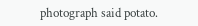photograph said potato.